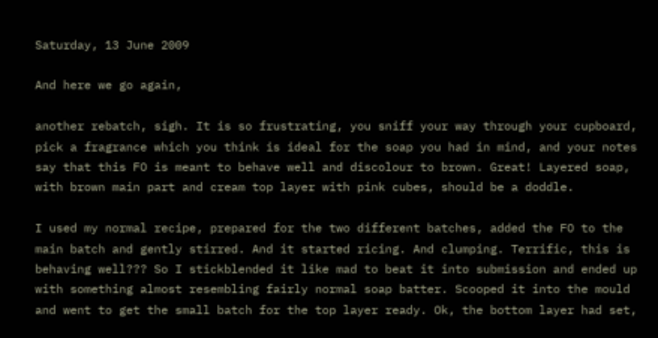Saturday, 13 June 2009

And here we go again,

another rebatch, sigh. It is so frustrating, you sniff your way through your cupboard, pick a fragrance which you think is ideal for the soap you had in mind, and your notes say that this FO is meant to behave well and discolour to brown. Great! Layered soap, with brown main part and cream top layer with pink cubes, should be a doddle.

I used my normal recipe, prepared for the two different batches, added the FO to the main batch and gently stirred. And it started ricing. And clumping. Terrific, this is behaving well??? So I stickblended it like mad to beat it into submission and ended up with something almost resembling fairly normal soap batter. Scooped it into the mould and went to get the small batch for the top layer ready. Ok, the bottom layer had set,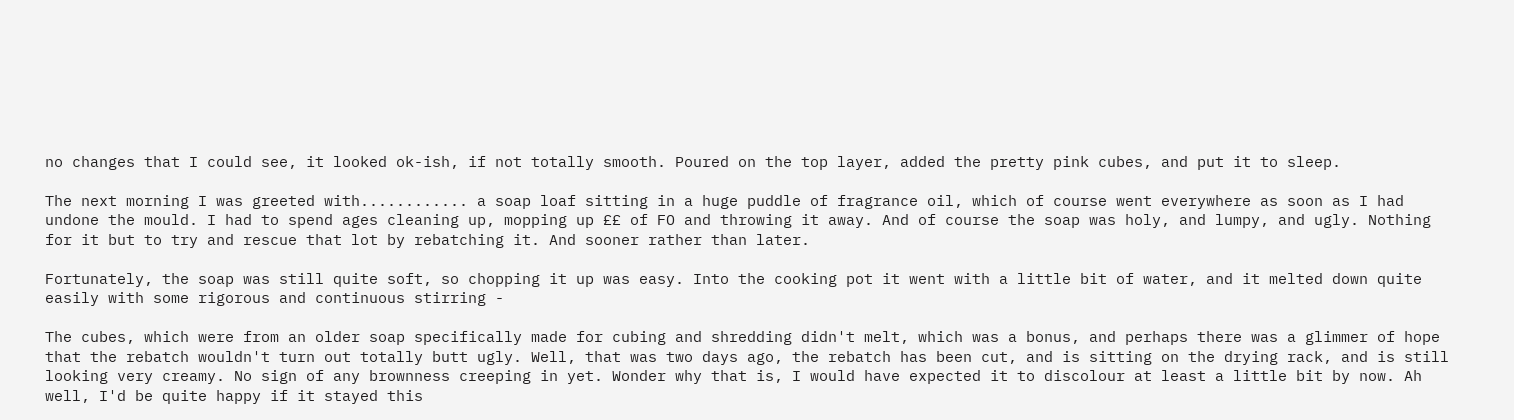no changes that I could see, it looked ok-ish, if not totally smooth. Poured on the top layer, added the pretty pink cubes, and put it to sleep.

The next morning I was greeted with............ a soap loaf sitting in a huge puddle of fragrance oil, which of course went everywhere as soon as I had undone the mould. I had to spend ages cleaning up, mopping up ££ of FO and throwing it away. And of course the soap was holy, and lumpy, and ugly. Nothing for it but to try and rescue that lot by rebatching it. And sooner rather than later.

Fortunately, the soap was still quite soft, so chopping it up was easy. Into the cooking pot it went with a little bit of water, and it melted down quite easily with some rigorous and continuous stirring -

The cubes, which were from an older soap specifically made for cubing and shredding didn't melt, which was a bonus, and perhaps there was a glimmer of hope that the rebatch wouldn't turn out totally butt ugly. Well, that was two days ago, the rebatch has been cut, and is sitting on the drying rack, and is still looking very creamy. No sign of any brownness creeping in yet. Wonder why that is, I would have expected it to discolour at least a little bit by now. Ah well, I'd be quite happy if it stayed this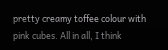pretty creamy toffee colour with pink cubes. All in all, I think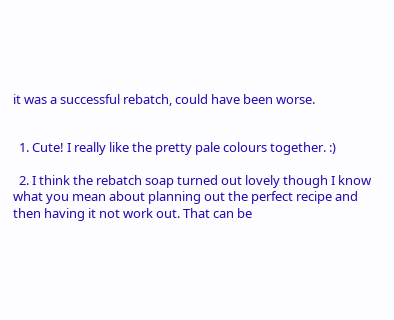it was a successful rebatch, could have been worse.


  1. Cute! I really like the pretty pale colours together. :)

  2. I think the rebatch soap turned out lovely though I know what you mean about planning out the perfect recipe and then having it not work out. That can be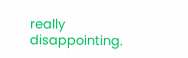really disappointing.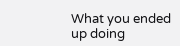What you ended up doing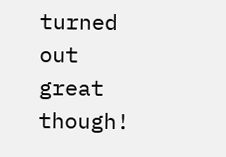turned out great though!